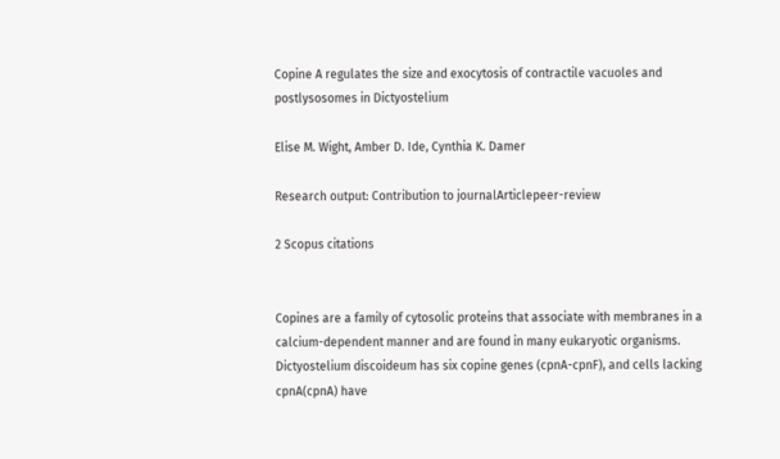Copine A regulates the size and exocytosis of contractile vacuoles and postlysosomes in Dictyostelium

Elise M. Wight, Amber D. Ide, Cynthia K. Damer

Research output: Contribution to journalArticlepeer-review

2 Scopus citations


Copines are a family of cytosolic proteins that associate with membranes in a calcium-dependent manner and are found in many eukaryotic organisms. Dictyostelium discoideum has six copine genes (cpnA-cpnF), and cells lacking cpnA(cpnA) have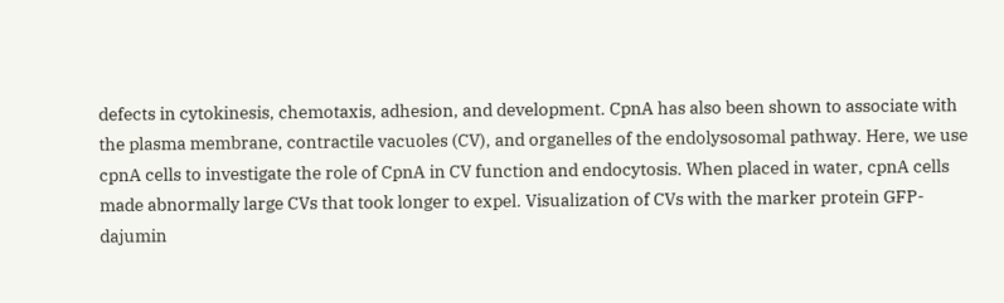defects in cytokinesis, chemotaxis, adhesion, and development. CpnA has also been shown to associate with the plasma membrane, contractile vacuoles (CV), and organelles of the endolysosomal pathway. Here, we use cpnA cells to investigate the role of CpnA in CV function and endocytosis. When placed in water, cpnA cells made abnormally large CVs that took longer to expel. Visualization of CVs with the marker protein GFP-dajumin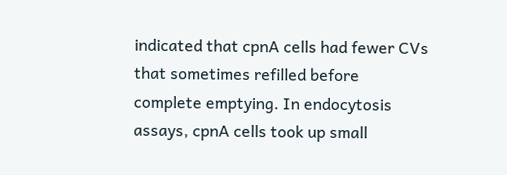indicated that cpnA cells had fewer CVs that sometimes refilled before complete emptying. In endocytosis assays, cpnA cells took up small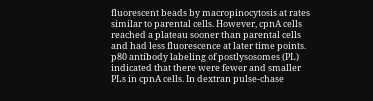fluorescent beads by macropinocytosis at rates similar to parental cells. However, cpnA cells reached a plateau sooner than parental cells and had less fluorescence at later time points. p80 antibody labeling of postlysosomes (PL) indicated that there were fewer and smaller PLs in cpnA cells. In dextran pulse-chase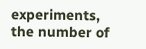experiments, the number of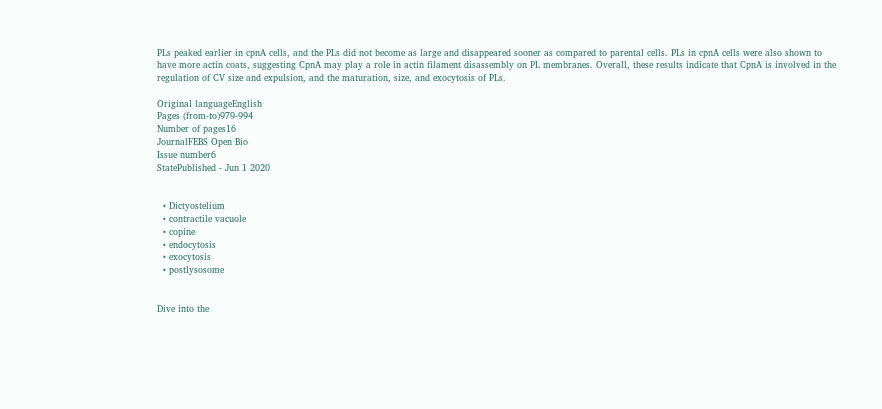PLs peaked earlier in cpnA cells, and the PLs did not become as large and disappeared sooner as compared to parental cells. PLs in cpnA cells were also shown to have more actin coats, suggesting CpnA may play a role in actin filament disassembly on PL membranes. Overall, these results indicate that CpnA is involved in the regulation of CV size and expulsion, and the maturation, size, and exocytosis of PLs.

Original languageEnglish
Pages (from-to)979-994
Number of pages16
JournalFEBS Open Bio
Issue number6
StatePublished - Jun 1 2020


  • Dictyostelium
  • contractile vacuole
  • copine
  • endocytosis
  • exocytosis
  • postlysosome


Dive into the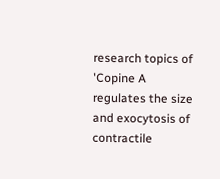research topics of 'Copine A regulates the size and exocytosis of contractile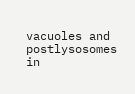vacuoles and postlysosomes in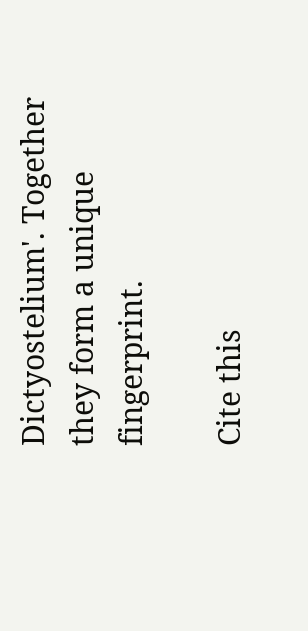Dictyostelium'. Together they form a unique fingerprint.

Cite this